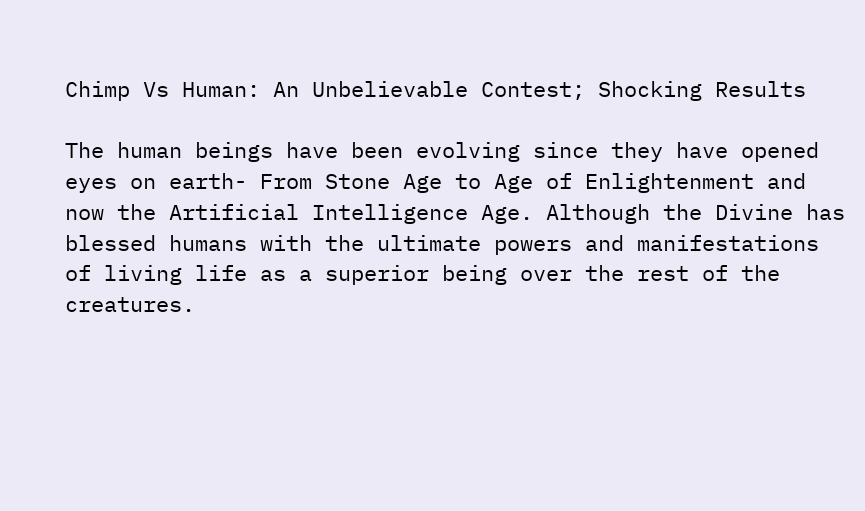Chimp Vs Human: An Unbelievable Contest; Shocking Results

The human beings have been evolving since they have opened eyes on earth- From Stone Age to Age of Enlightenment and now the Artificial Intelligence Age. Although the Divine has blessed humans with the ultimate powers and manifestations of living life as a superior being over the rest of the creatures.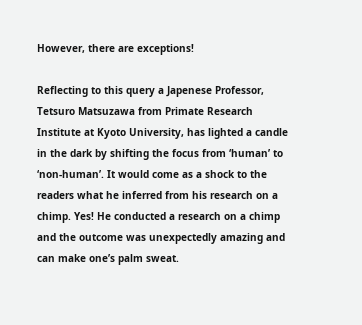However, there are exceptions!

Reflecting to this query a Japenese Professor, Tetsuro Matsuzawa from Primate Research Institute at Kyoto University, has lighted a candle in the dark by shifting the focus from ‘human’ to ‘non-human’. It would come as a shock to the readers what he inferred from his research on a chimp. Yes! He conducted a research on a chimp and the outcome was unexpectedly amazing and can make one’s palm sweat.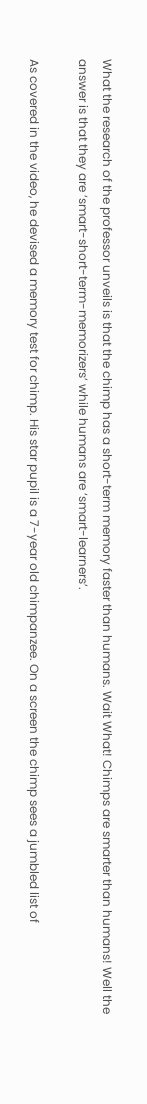What the research of the professor unveils is that the chimp has a short-term memory faster than humans. Wait What! Chimps are smarter than humans! Well the answer is that they are ‘smart-short-term-memorizers’ while humans are ‘smart-learners’.

As covered in the video, he devised a memory test for chimp. His star pupil is a 7-year old chimpanzee. On a screen the chimp sees a jumbled list of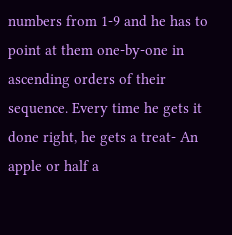numbers from 1-9 and he has to point at them one-by-one in ascending orders of their sequence. Every time he gets it done right, he gets a treat- An apple or half a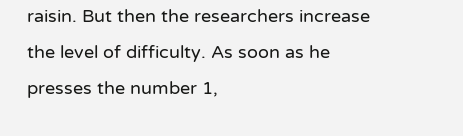raisin. But then the researchers increase the level of difficulty. As soon as he presses the number 1,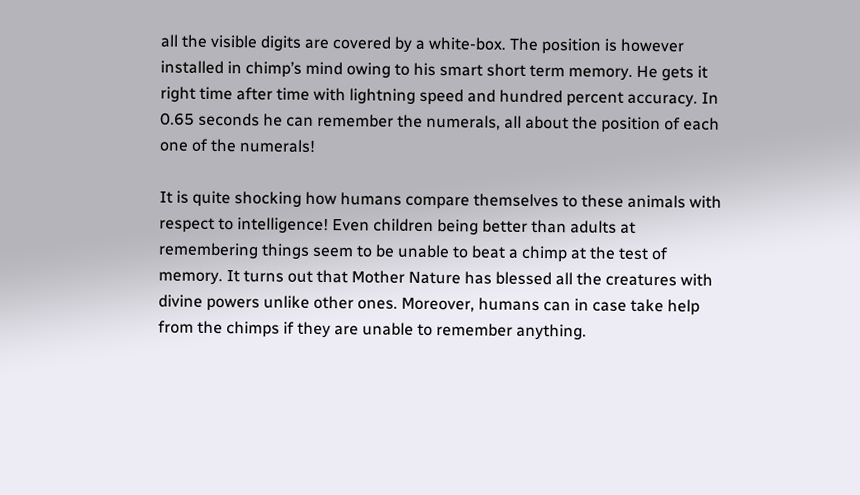all the visible digits are covered by a white-box. The position is however installed in chimp’s mind owing to his smart short term memory. He gets it right time after time with lightning speed and hundred percent accuracy. In 0.65 seconds he can remember the numerals, all about the position of each one of the numerals!

It is quite shocking how humans compare themselves to these animals with respect to intelligence! Even children being better than adults at remembering things seem to be unable to beat a chimp at the test of memory. It turns out that Mother Nature has blessed all the creatures with divine powers unlike other ones. Moreover, humans can in case take help from the chimps if they are unable to remember anything.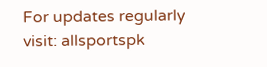For updates regularly visit: allsportspk